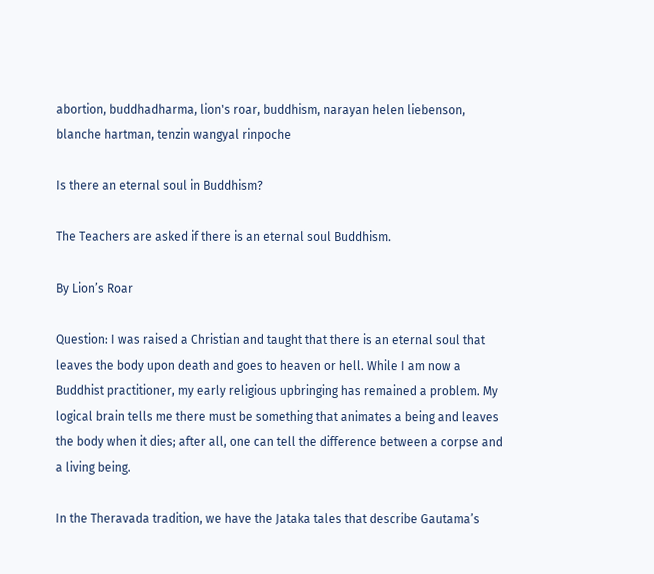abortion, buddhadharma, lion's roar, buddhism, narayan helen liebenson, blanche hartman, tenzin wangyal rinpoche

Is there an eternal soul in Buddhism?

The Teachers are asked if there is an eternal soul Buddhism.

By Lion’s Roar

Question: I was raised a Christian and taught that there is an eternal soul that leaves the body upon death and goes to heaven or hell. While I am now a Buddhist practitioner, my early religious upbringing has remained a problem. My logical brain tells me there must be something that animates a being and leaves the body when it dies; after all, one can tell the difference between a corpse and a living being.

In the Theravada tradition, we have the Jataka tales that describe Gautama’s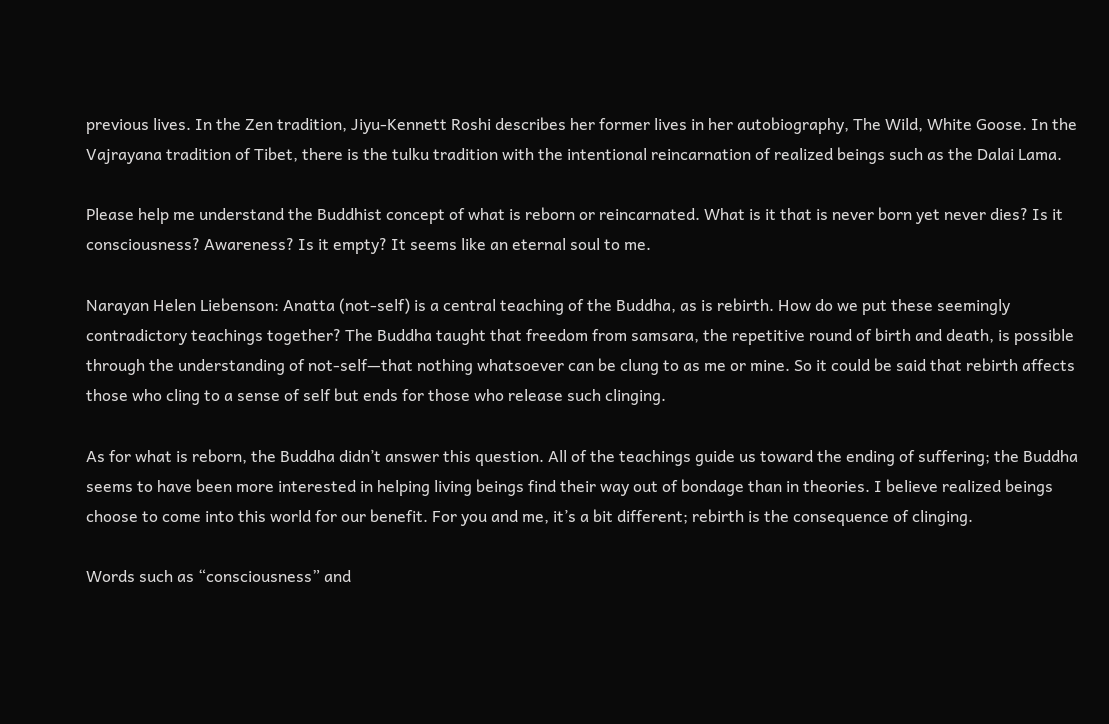previous lives. In the Zen tradition, Jiyu-Kennett Roshi describes her former lives in her autobiography, The Wild, White Goose. In the Vajrayana tradition of Tibet, there is the tulku tradition with the intentional reincarnation of realized beings such as the Dalai Lama.

Please help me understand the Buddhist concept of what is reborn or reincarnated. What is it that is never born yet never dies? Is it consciousness? Awareness? Is it empty? It seems like an eternal soul to me.

Narayan Helen Liebenson: Anatta (not-self) is a central teaching of the Buddha, as is rebirth. How do we put these seemingly contradictory teachings together? The Buddha taught that freedom from samsara, the repetitive round of birth and death, is possible through the understanding of not-self—that nothing whatsoever can be clung to as me or mine. So it could be said that rebirth affects those who cling to a sense of self but ends for those who release such clinging.

As for what is reborn, the Buddha didn’t answer this question. All of the teachings guide us toward the ending of suffering; the Buddha seems to have been more interested in helping living beings find their way out of bondage than in theories. I believe realized beings choose to come into this world for our benefit. For you and me, it’s a bit different; rebirth is the consequence of clinging.

Words such as “consciousness” and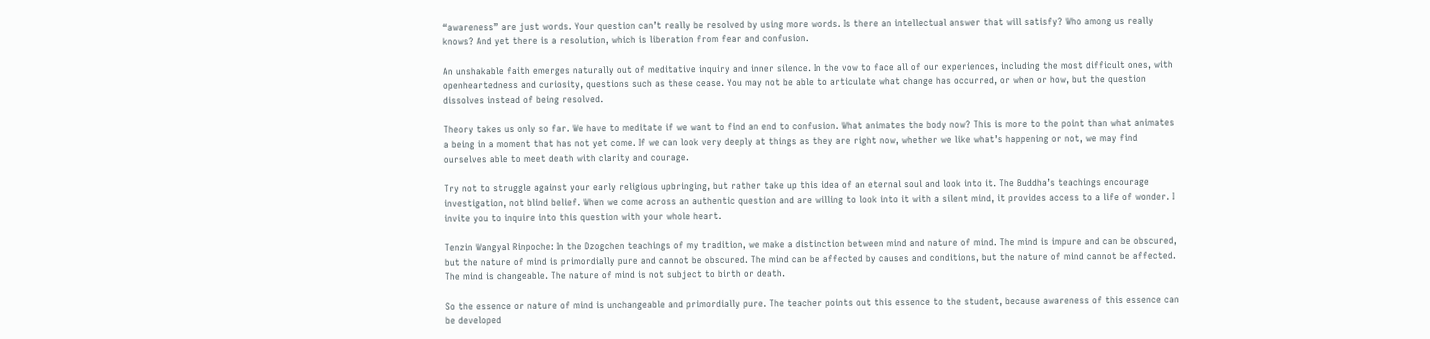“awareness” are just words. Your question can’t really be resolved by using more words. Is there an intellectual answer that will satisfy? Who among us really knows? And yet there is a resolution, which is liberation from fear and confusion.

An unshakable faith emerges naturally out of meditative inquiry and inner silence. In the vow to face all of our experiences, including the most difficult ones, with openheartedness and curiosity, questions such as these cease. You may not be able to articulate what change has occurred, or when or how, but the question dissolves instead of being resolved.

Theory takes us only so far. We have to meditate if we want to find an end to confusion. What animates the body now? This is more to the point than what animates a being in a moment that has not yet come. If we can look very deeply at things as they are right now, whether we like what’s happening or not, we may find ourselves able to meet death with clarity and courage.

Try not to struggle against your early religious upbringing, but rather take up this idea of an eternal soul and look into it. The Buddha’s teachings encourage investigation, not blind belief. When we come across an authentic question and are willing to look into it with a silent mind, it provides access to a life of wonder. I invite you to inquire into this question with your whole heart.

Tenzin Wangyal Rinpoche: In the Dzogchen teachings of my tradition, we make a distinction between mind and nature of mind. The mind is impure and can be obscured, but the nature of mind is primordially pure and cannot be obscured. The mind can be affected by causes and conditions, but the nature of mind cannot be affected. The mind is changeable. The nature of mind is not subject to birth or death.

So the essence or nature of mind is unchangeable and primordially pure. The teacher points out this essence to the student, because awareness of this essence can be developed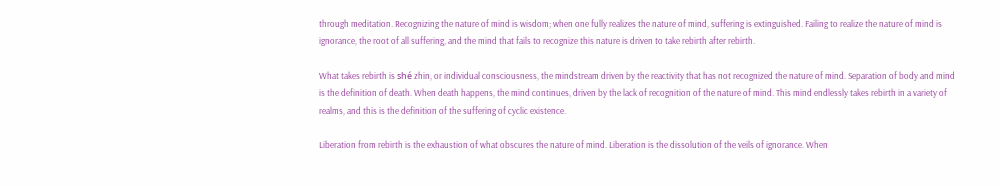through meditation. Recognizing the nature of mind is wisdom; when one fully realizes the nature of mind, suffering is extinguished. Failing to realize the nature of mind is ignorance, the root of all suffering, and the mind that fails to recognize this nature is driven to take rebirth after rebirth.

What takes rebirth is shé zhin, or individual consciousness, the mindstream driven by the reactivity that has not recognized the nature of mind. Separation of body and mind is the definition of death. When death happens, the mind continues, driven by the lack of recognition of the nature of mind. This mind endlessly takes rebirth in a variety of realms, and this is the definition of the suffering of cyclic existence.

Liberation from rebirth is the exhaustion of what obscures the nature of mind. Liberation is the dissolution of the veils of ignorance. When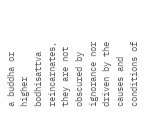a buddha or higher bodhisattva reincarnates, they are not obscured by ignorance nor driven by the causes and conditions of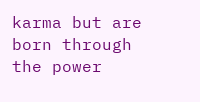karma but are born through the power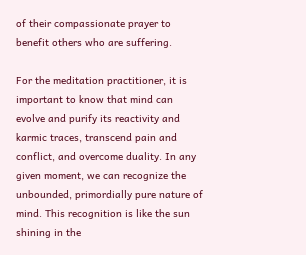of their compassionate prayer to benefit others who are suffering.

For the meditation practitioner, it is important to know that mind can evolve and purify its reactivity and karmic traces, transcend pain and conflict, and overcome duality. In any given moment, we can recognize the unbounded, primordially pure nature of mind. This recognition is like the sun shining in the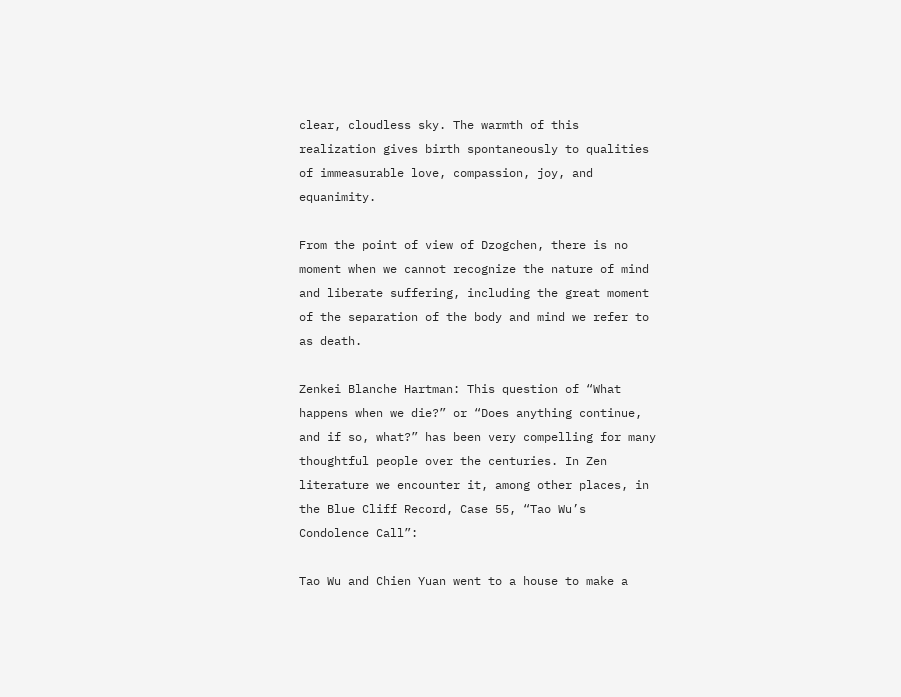clear, cloudless sky. The warmth of this realization gives birth spontaneously to qualities of immeasurable love, compassion, joy, and equanimity.

From the point of view of Dzogchen, there is no moment when we cannot recognize the nature of mind and liberate suffering, including the great moment of the separation of the body and mind we refer to as death.

Zenkei Blanche Hartman: This question of “What happens when we die?” or “Does anything continue, and if so, what?” has been very compelling for many thoughtful people over the centuries. In Zen literature we encounter it, among other places, in the Blue Cliff Record, Case 55, “Tao Wu’s Condolence Call”:

Tao Wu and Chien Yuan went to a house to make a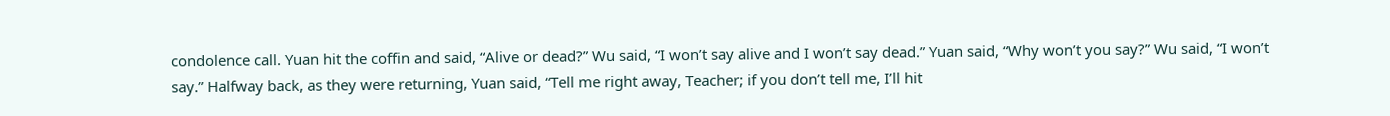condolence call. Yuan hit the coffin and said, “Alive or dead?” Wu said, “I won’t say alive and I won’t say dead.” Yuan said, “Why won’t you say?” Wu said, “I won’t say.” Halfway back, as they were returning, Yuan said, “Tell me right away, Teacher; if you don’t tell me, I’ll hit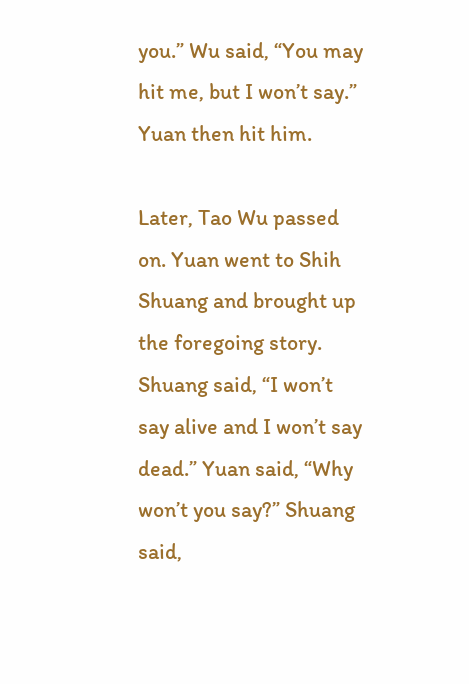you.” Wu said, “You may hit me, but I won’t say.” Yuan then hit him.

Later, Tao Wu passed on. Yuan went to Shih Shuang and brought up the foregoing story. Shuang said, “I won’t say alive and I won’t say dead.” Yuan said, “Why won’t you say?” Shuang said,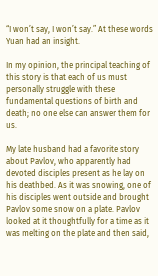“I won’t say, I won’t say.” At these words Yuan had an insight.

In my opinion, the principal teaching of this story is that each of us must personally struggle with these fundamental questions of birth and death; no one else can answer them for us.

My late husband had a favorite story about Pavlov, who apparently had devoted disciples present as he lay on his deathbed. As it was snowing, one of his disciples went outside and brought Pavlov some snow on a plate. Pavlov looked at it thoughtfully for a time as it was melting on the plate and then said,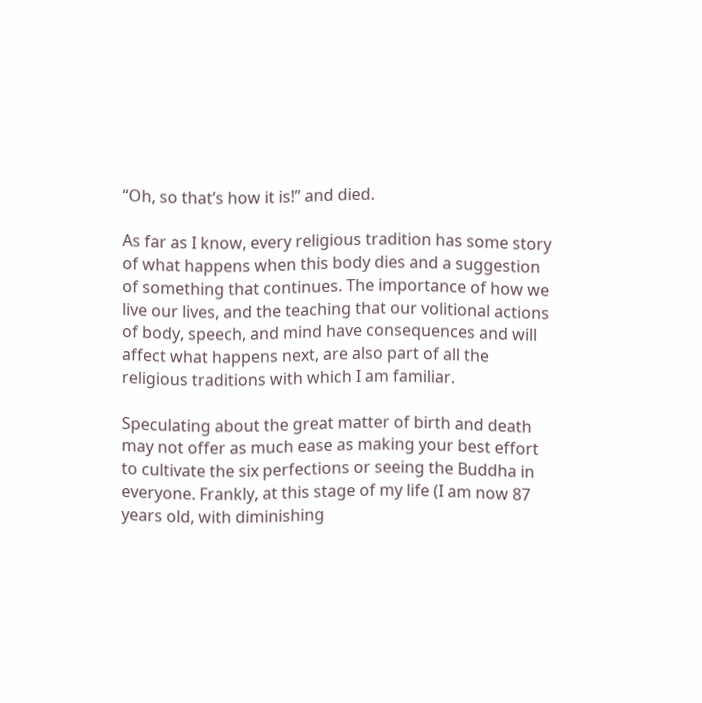“Oh, so that’s how it is!” and died.

As far as I know, every religious tradition has some story of what happens when this body dies and a suggestion of something that continues. The importance of how we live our lives, and the teaching that our volitional actions of body, speech, and mind have consequences and will affect what happens next, are also part of all the religious traditions with which I am familiar.

Speculating about the great matter of birth and death may not offer as much ease as making your best effort to cultivate the six perfections or seeing the Buddha in everyone. Frankly, at this stage of my life (I am now 87 years old, with diminishing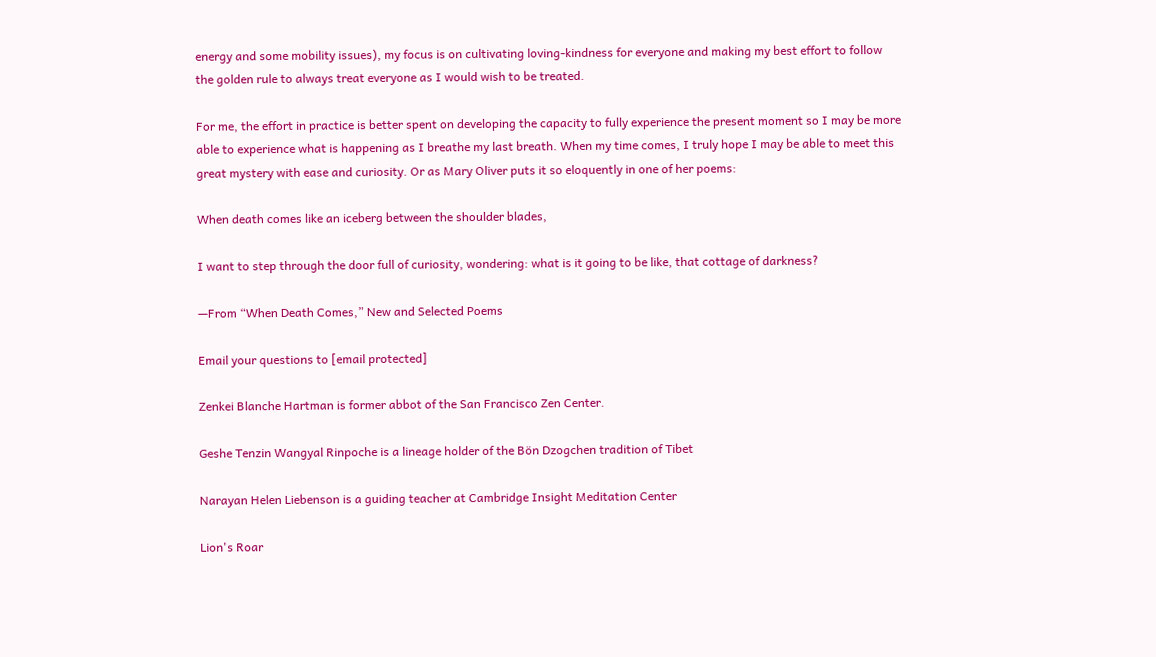energy and some mobility issues), my focus is on cultivating loving-kindness for everyone and making my best effort to follow the golden rule to always treat everyone as I would wish to be treated.

For me, the effort in practice is better spent on developing the capacity to fully experience the present moment so I may be more able to experience what is happening as I breathe my last breath. When my time comes, I truly hope I may be able to meet this great mystery with ease and curiosity. Or as Mary Oliver puts it so eloquently in one of her poems:

When death comes like an iceberg between the shoulder blades,

I want to step through the door full of curiosity, wondering: what is it going to be like, that cottage of darkness?

—From “When Death Comes,” New and Selected Poems

Email your questions to [email protected]

Zenkei Blanche Hartman is former abbot of the San Francisco Zen Center.

Geshe Tenzin Wangyal Rinpoche is a lineage holder of the Bön Dzogchen tradition of Tibet

Narayan Helen Liebenson is a guiding teacher at Cambridge Insight Meditation Center

Lion's Roar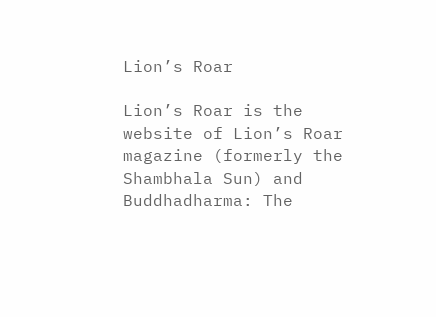Lion’s Roar

Lion’s Roar is the website of Lion’s Roar magazine (formerly the Shambhala Sun) and Buddhadharma: The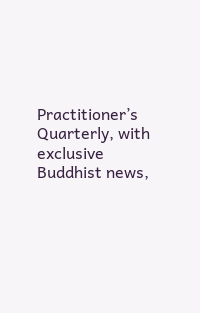Practitioner’s Quarterly, with exclusive Buddhist news,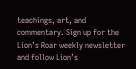teachings, art, and commentary. Sign up for the Lion’s Roar weekly newsletter and follow Lion’s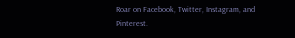Roar on Facebook, Twitter, Instagram, and Pinterest.